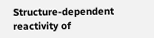Structure-dependent reactivity of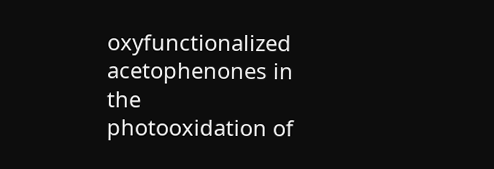oxyfunctionalized acetophenones in the photooxidation of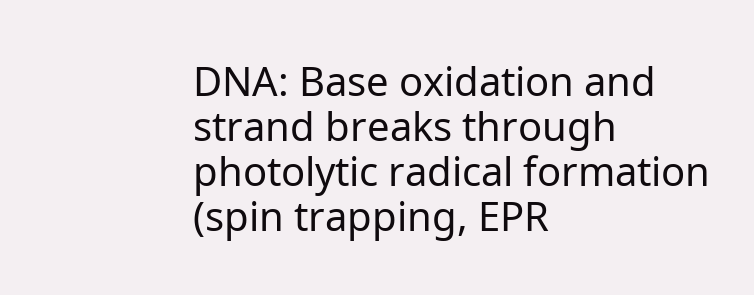DNA: Base oxidation and strand breaks through photolytic radical formation (spin trapping, EPR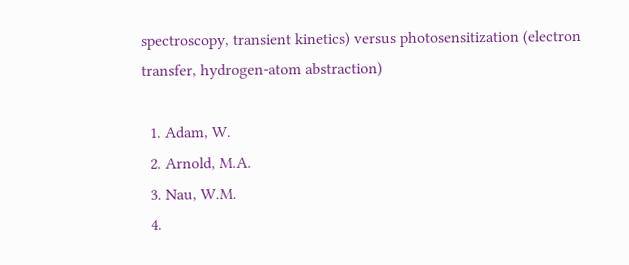spectroscopy, transient kinetics) versus photosensitization (electron transfer, hydrogen-atom abstraction)

  1. Adam, W.
  2. Arnold, M.A.
  3. Nau, W.M.
  4.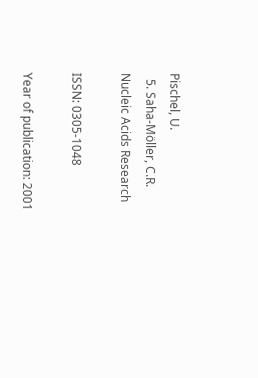Pischel, U.
  5. Saha-Möller, C.R.
Nucleic Acids Research

ISSN: 0305-1048

Year of publication: 2001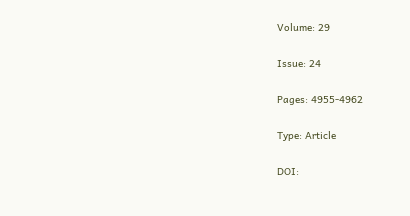Volume: 29

Issue: 24

Pages: 4955-4962

Type: Article

DOI: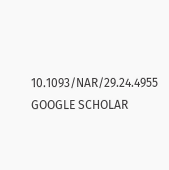10.1093/NAR/29.24.4955 GOOGLE SCHOLAR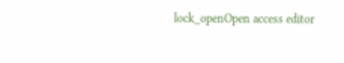lock_openOpen access editor